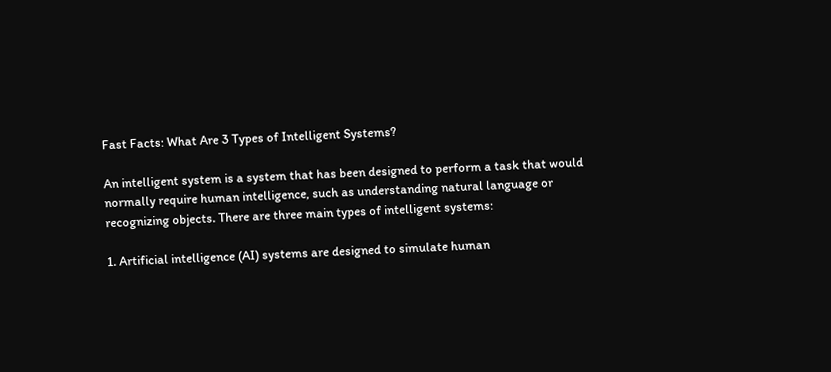Fast Facts: What Are 3 Types of Intelligent Systems?

An intelligent system is a system that has been designed to perform a task that would normally require human intelligence, such as understanding natural language or recognizing objects. There are three main types of intelligent systems:

1. Artificial intelligence (AI) systems are designed to simulate human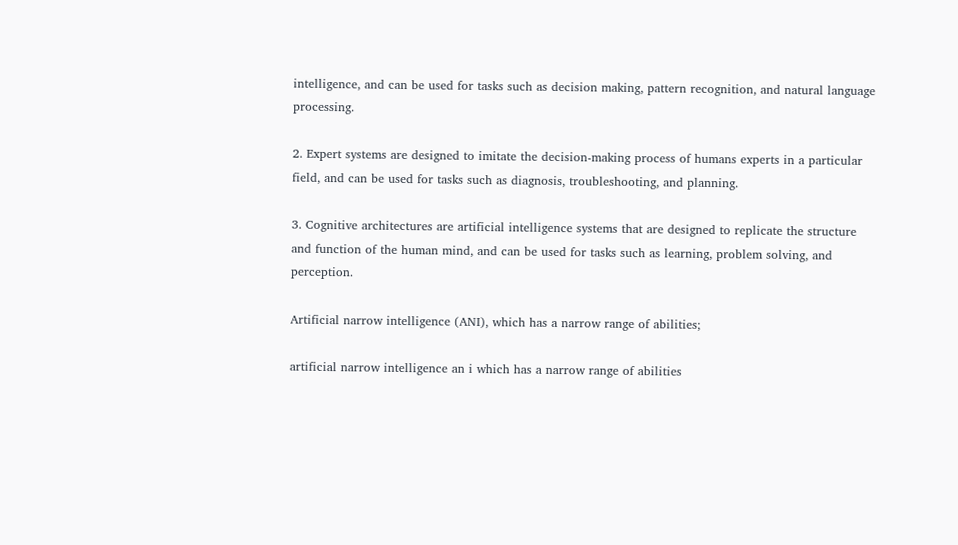intelligence, and can be used for tasks such as decision making, pattern recognition, and natural language processing.

2. Expert systems are designed to imitate the decision-making process of humans experts in a particular field, and can be used for tasks such as diagnosis, troubleshooting, and planning.

3. Cognitive architectures are artificial intelligence systems that are designed to replicate the structure and function of the human mind, and can be used for tasks such as learning, problem solving, and perception.

Artificial narrow intelligence (ANI), which has a narrow range of abilities;

artificial narrow intelligence an i which has a narrow range of abilities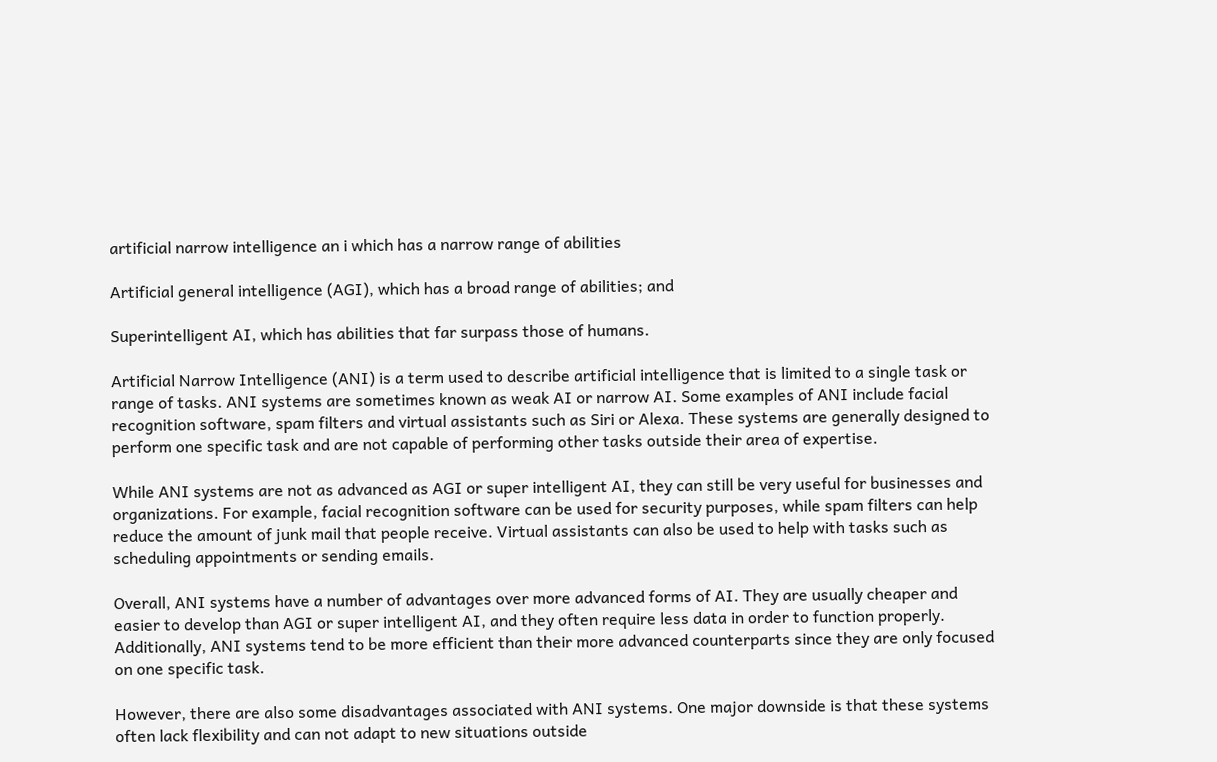artificial narrow intelligence an i which has a narrow range of abilities

Artificial general intelligence (AGI), which has a broad range of abilities; and

Superintelligent AI, which has abilities that far surpass those of humans.

Artificial Narrow Intelligence (ANI) is a term used to describe artificial intelligence that is limited to a single task or range of tasks. ANI systems are sometimes known as weak AI or narrow AI. Some examples of ANI include facial recognition software, spam filters and virtual assistants such as Siri or Alexa. These systems are generally designed to perform one specific task and are not capable of performing other tasks outside their area of expertise.

While ANI systems are not as advanced as AGI or super intelligent AI, they can still be very useful for businesses and organizations. For example, facial recognition software can be used for security purposes, while spam filters can help reduce the amount of junk mail that people receive. Virtual assistants can also be used to help with tasks such as scheduling appointments or sending emails.

Overall, ANI systems have a number of advantages over more advanced forms of AI. They are usually cheaper and easier to develop than AGI or super intelligent AI, and they often require less data in order to function properly. Additionally, ANI systems tend to be more efficient than their more advanced counterparts since they are only focused on one specific task.

However, there are also some disadvantages associated with ANI systems. One major downside is that these systems often lack flexibility and can not adapt to new situations outside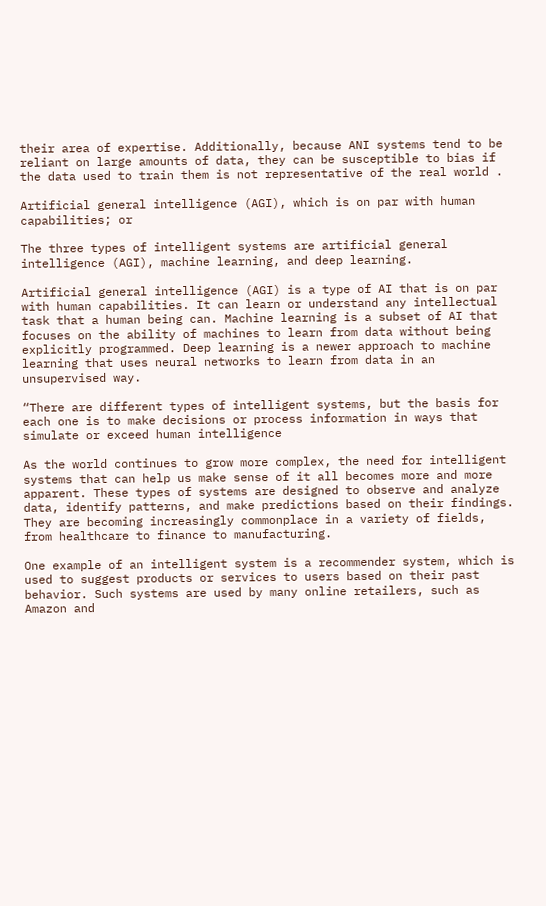their area of expertise. Additionally, because ANI systems tend to be reliant on large amounts of data, they can be susceptible to bias if the data used to train them is not representative of the real world .

Artificial general intelligence (AGI), which is on par with human capabilities; or

The three types of intelligent systems are artificial general intelligence (AGI), machine learning, and deep learning.

Artificial general intelligence (AGI) is a type of AI that is on par with human capabilities. It can learn or understand any intellectual task that a human being can. Machine learning is a subset of AI that focuses on the ability of machines to learn from data without being explicitly programmed. Deep learning is a newer approach to machine learning that uses neural networks to learn from data in an unsupervised way.

“There are different types of intelligent systems, but the basis for each one is to make decisions or process information in ways that simulate or exceed human intelligence

As the world continues to grow more complex, the need for intelligent systems that can help us make sense of it all becomes more and more apparent. These types of systems are designed to observe and analyze data, identify patterns, and make predictions based on their findings. They are becoming increasingly commonplace in a variety of fields, from healthcare to finance to manufacturing.

One example of an intelligent system is a recommender system, which is used to suggest products or services to users based on their past behavior. Such systems are used by many online retailers, such as Amazon and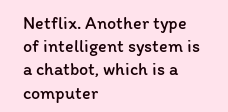Netflix. Another type of intelligent system is a chatbot, which is a computer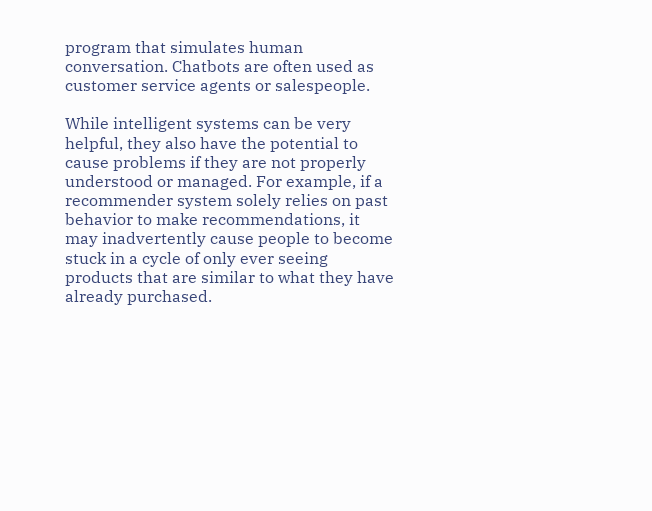program that simulates human conversation. Chatbots are often used as customer service agents or salespeople.

While intelligent systems can be very helpful, they also have the potential to cause problems if they are not properly understood or managed. For example, if a recommender system solely relies on past behavior to make recommendations, it may inadvertently cause people to become stuck in a cycle of only ever seeing products that are similar to what they have already purchased.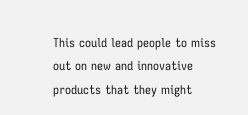This could lead people to miss out on new and innovative products that they might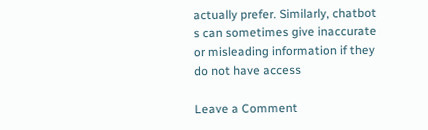actually prefer. Similarly, chatbot s can sometimes give inaccurate or misleading information if they do not have access

Leave a Comment